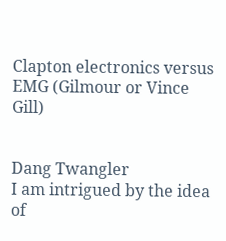Clapton electronics versus EMG (Gilmour or Vince Gill)


Dang Twangler
I am intrigued by the idea of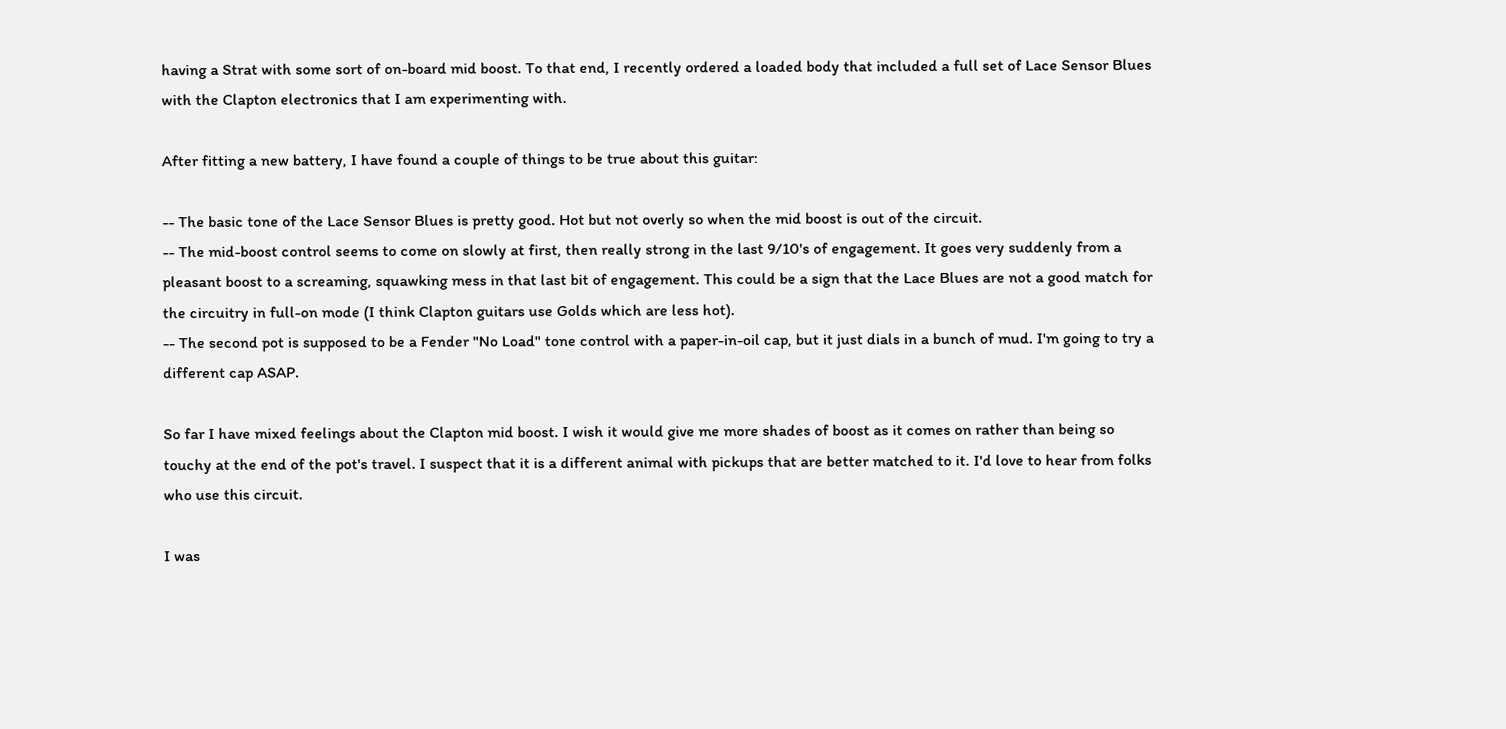having a Strat with some sort of on-board mid boost. To that end, I recently ordered a loaded body that included a full set of Lace Sensor Blues with the Clapton electronics that I am experimenting with.

After fitting a new battery, I have found a couple of things to be true about this guitar:

-- The basic tone of the Lace Sensor Blues is pretty good. Hot but not overly so when the mid boost is out of the circuit.
-- The mid-boost control seems to come on slowly at first, then really strong in the last 9/10's of engagement. It goes very suddenly from a pleasant boost to a screaming, squawking mess in that last bit of engagement. This could be a sign that the Lace Blues are not a good match for the circuitry in full-on mode (I think Clapton guitars use Golds which are less hot).
-- The second pot is supposed to be a Fender "No Load" tone control with a paper-in-oil cap, but it just dials in a bunch of mud. I'm going to try a different cap ASAP.

So far I have mixed feelings about the Clapton mid boost. I wish it would give me more shades of boost as it comes on rather than being so touchy at the end of the pot's travel. I suspect that it is a different animal with pickups that are better matched to it. I'd love to hear from folks who use this circuit.

I was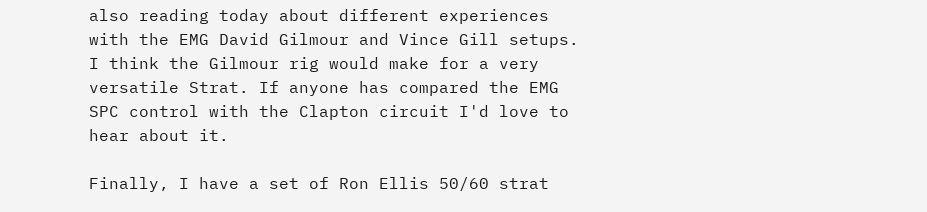also reading today about different experiences with the EMG David Gilmour and Vince Gill setups. I think the Gilmour rig would make for a very versatile Strat. If anyone has compared the EMG SPC control with the Clapton circuit I'd love to hear about it.

Finally, I have a set of Ron Ellis 50/60 strat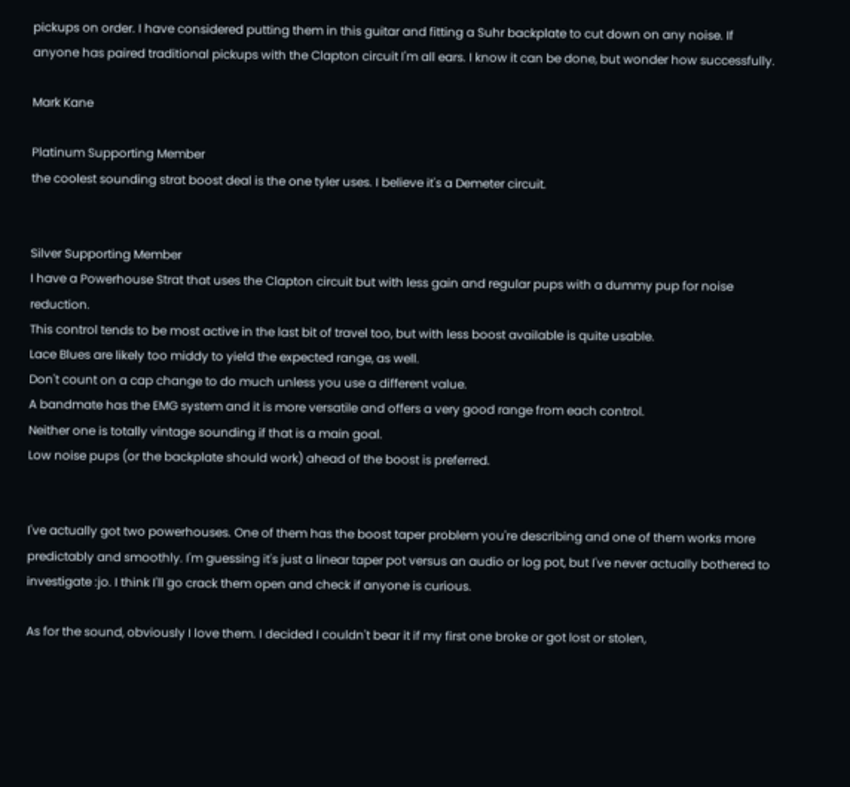pickups on order. I have considered putting them in this guitar and fitting a Suhr backplate to cut down on any noise. If anyone has paired traditional pickups with the Clapton circuit I'm all ears. I know it can be done, but wonder how successfully.

Mark Kane

Platinum Supporting Member
the coolest sounding strat boost deal is the one tyler uses. I believe it's a Demeter circuit.


Silver Supporting Member
I have a Powerhouse Strat that uses the Clapton circuit but with less gain and regular pups with a dummy pup for noise reduction.
This control tends to be most active in the last bit of travel too, but with less boost available is quite usable.
Lace Blues are likely too middy to yield the expected range, as well.
Don't count on a cap change to do much unless you use a different value.
A bandmate has the EMG system and it is more versatile and offers a very good range from each control.
Neither one is totally vintage sounding if that is a main goal.
Low noise pups (or the backplate should work) ahead of the boost is preferred.


I've actually got two powerhouses. One of them has the boost taper problem you're describing and one of them works more predictably and smoothly. I'm guessing it's just a linear taper pot versus an audio or log pot, but I've never actually bothered to investigate :jo. I think I'll go crack them open and check if anyone is curious.

As for the sound, obviously I love them. I decided I couldn't bear it if my first one broke or got lost or stolen,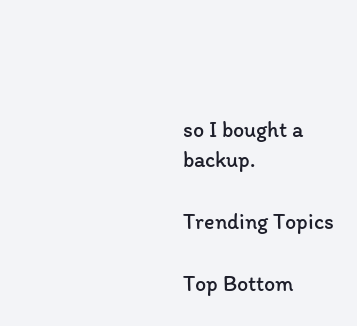so I bought a backup.

Trending Topics

Top Bottom